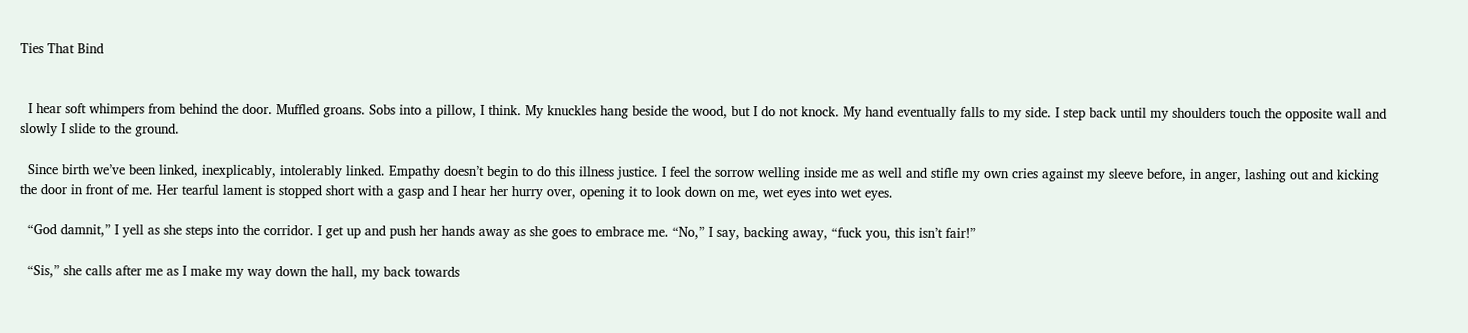Ties That Bind


  I hear soft whimpers from behind the door. Muffled groans. Sobs into a pillow, I think. My knuckles hang beside the wood, but I do not knock. My hand eventually falls to my side. I step back until my shoulders touch the opposite wall and slowly I slide to the ground.

  Since birth we’ve been linked, inexplicably, intolerably linked. Empathy doesn’t begin to do this illness justice. I feel the sorrow welling inside me as well and stifle my own cries against my sleeve before, in anger, lashing out and kicking the door in front of me. Her tearful lament is stopped short with a gasp and I hear her hurry over, opening it to look down on me, wet eyes into wet eyes.

  “God damnit,” I yell as she steps into the corridor. I get up and push her hands away as she goes to embrace me. “No,” I say, backing away, “fuck you, this isn’t fair!”

  “Sis,” she calls after me as I make my way down the hall, my back towards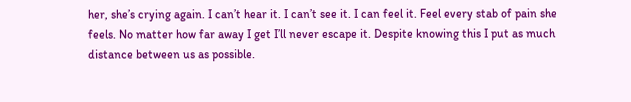her, she’s crying again. I can’t hear it. I can’t see it. I can feel it. Feel every stab of pain she feels. No matter how far away I get I’ll never escape it. Despite knowing this I put as much distance between us as possible.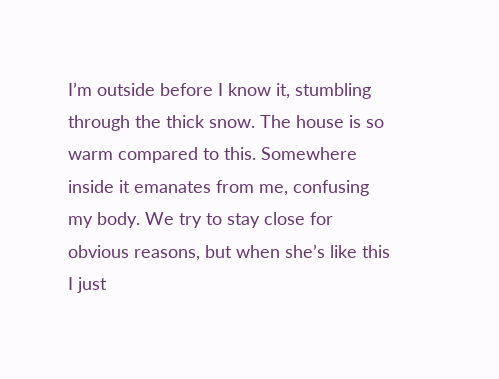I’m outside before I know it, stumbling through the thick snow. The house is so warm compared to this. Somewhere inside it emanates from me, confusing my body. We try to stay close for obvious reasons, but when she’s like this I just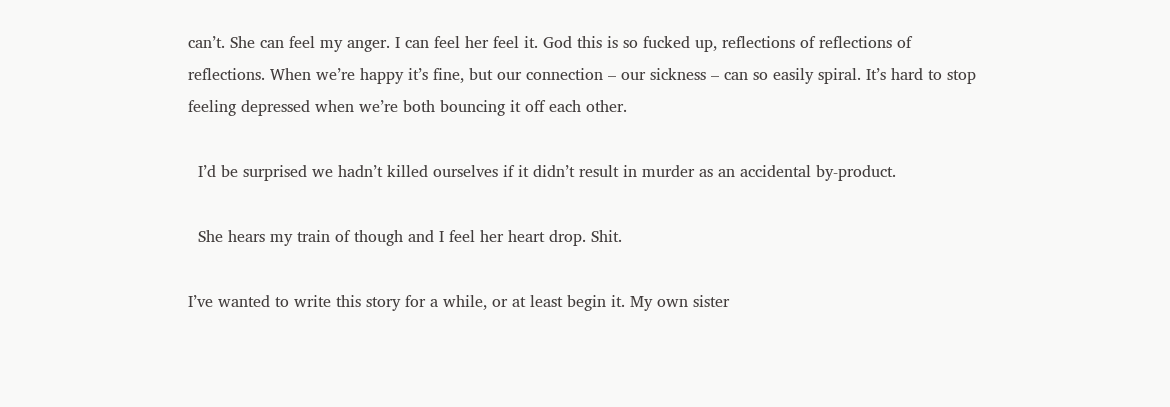can’t. She can feel my anger. I can feel her feel it. God this is so fucked up, reflections of reflections of reflections. When we’re happy it’s fine, but our connection – our sickness – can so easily spiral. It’s hard to stop feeling depressed when we’re both bouncing it off each other.

  I’d be surprised we hadn’t killed ourselves if it didn’t result in murder as an accidental by-product.

  She hears my train of though and I feel her heart drop. Shit.

I’ve wanted to write this story for a while, or at least begin it. My own sister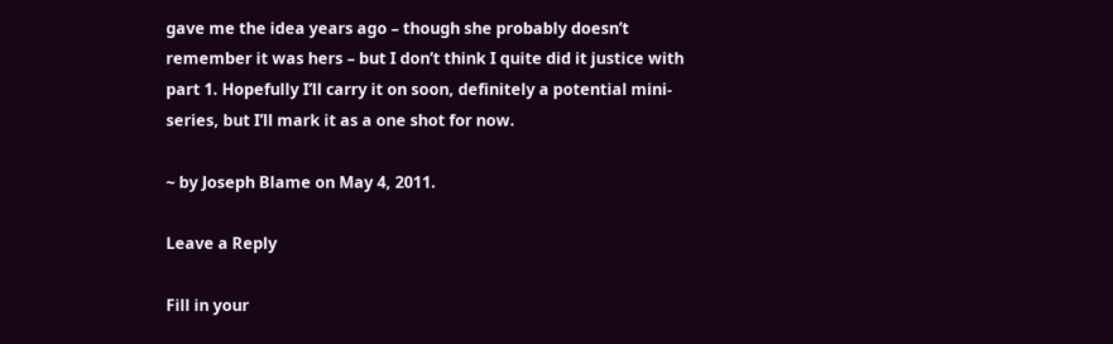gave me the idea years ago – though she probably doesn’t remember it was hers – but I don’t think I quite did it justice with part 1. Hopefully I’ll carry it on soon, definitely a potential mini-series, but I’ll mark it as a one shot for now.

~ by Joseph Blame on May 4, 2011.

Leave a Reply

Fill in your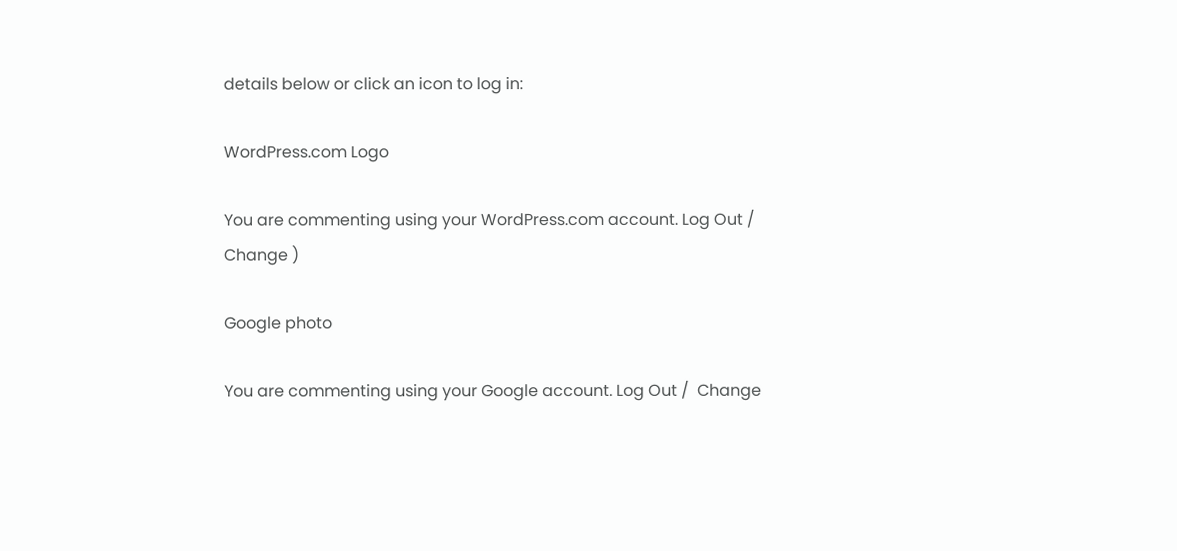details below or click an icon to log in:

WordPress.com Logo

You are commenting using your WordPress.com account. Log Out /  Change )

Google photo

You are commenting using your Google account. Log Out /  Change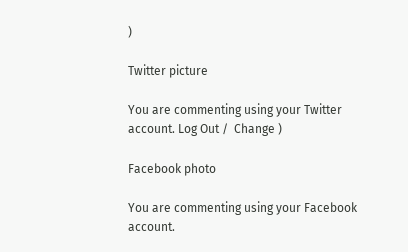)

Twitter picture

You are commenting using your Twitter account. Log Out /  Change )

Facebook photo

You are commenting using your Facebook account.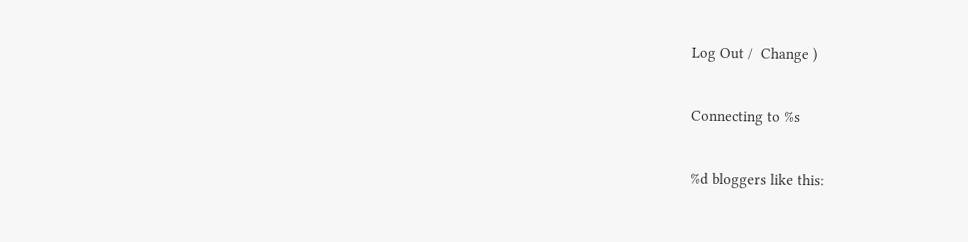Log Out /  Change )

Connecting to %s

%d bloggers like this: